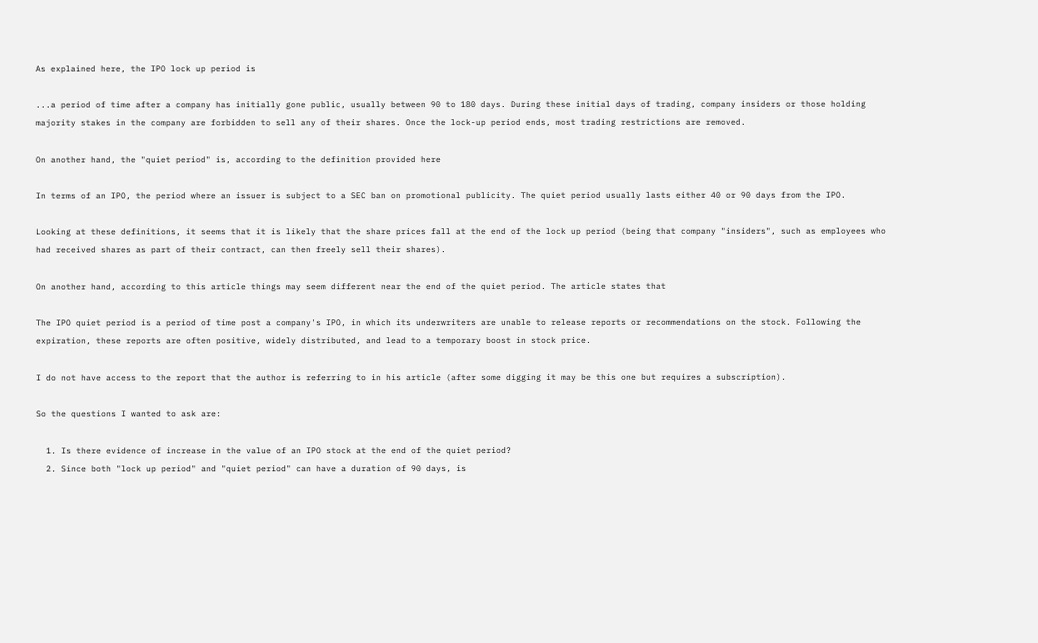As explained here, the IPO lock up period is

...a period of time after a company has initially gone public, usually between 90 to 180 days. During these initial days of trading, company insiders or those holding majority stakes in the company are forbidden to sell any of their shares. Once the lock-up period ends, most trading restrictions are removed.

On another hand, the "quiet period" is, according to the definition provided here

In terms of an IPO, the period where an issuer is subject to a SEC ban on promotional publicity. The quiet period usually lasts either 40 or 90 days from the IPO.

Looking at these definitions, it seems that it is likely that the share prices fall at the end of the lock up period (being that company "insiders", such as employees who had received shares as part of their contract, can then freely sell their shares).

On another hand, according to this article things may seem different near the end of the quiet period. The article states that

The IPO quiet period is a period of time post a company's IPO, in which its underwriters are unable to release reports or recommendations on the stock. Following the expiration, these reports are often positive, widely distributed, and lead to a temporary boost in stock price.

I do not have access to the report that the author is referring to in his article (after some digging it may be this one but requires a subscription).

So the questions I wanted to ask are:

  1. Is there evidence of increase in the value of an IPO stock at the end of the quiet period?
  2. Since both "lock up period" and "quiet period" can have a duration of 90 days, is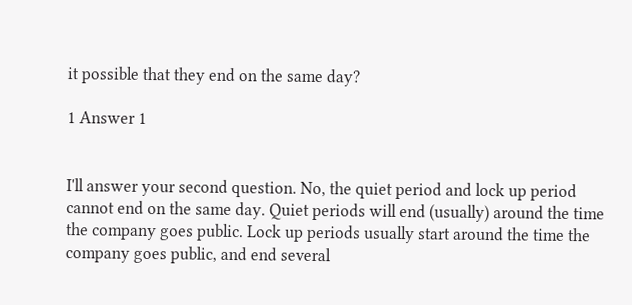it possible that they end on the same day?

1 Answer 1


I'll answer your second question. No, the quiet period and lock up period cannot end on the same day. Quiet periods will end (usually) around the time the company goes public. Lock up periods usually start around the time the company goes public, and end several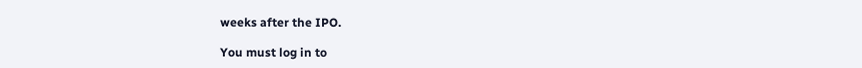weeks after the IPO.

You must log in to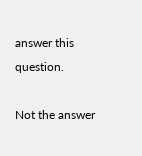answer this question.

Not the answer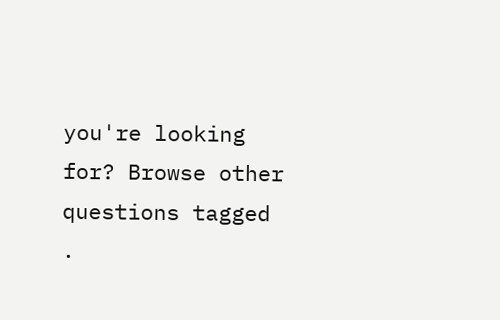you're looking for? Browse other questions tagged .